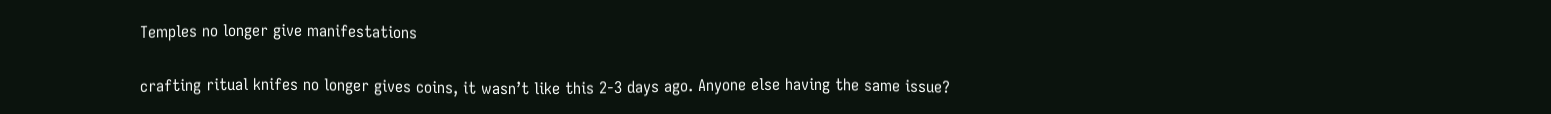Temples no longer give manifestations

crafting ritual knifes no longer gives coins, it wasn’t like this 2-3 days ago. Anyone else having the same issue?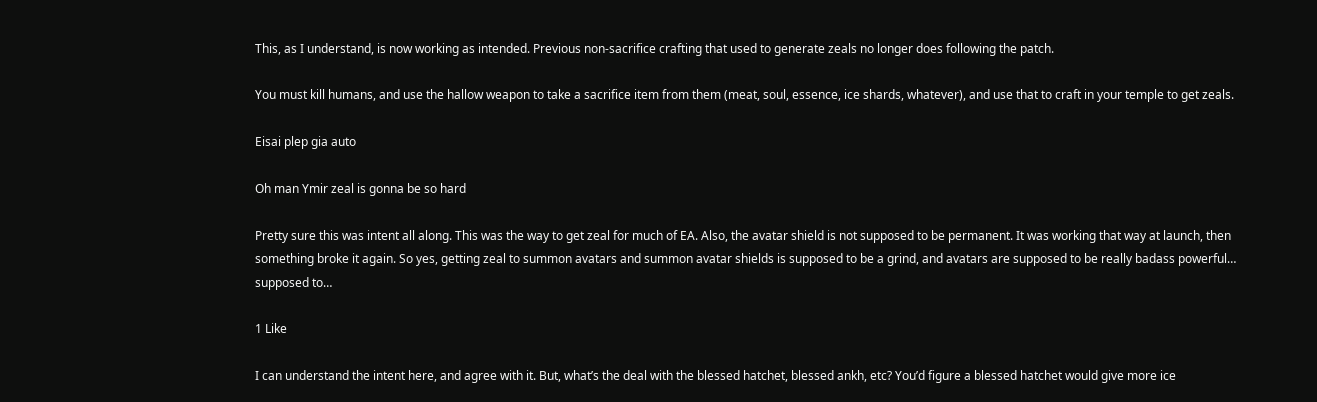This, as I understand, is now working as intended. Previous non-sacrifice crafting that used to generate zeals no longer does following the patch.

You must kill humans, and use the hallow weapon to take a sacrifice item from them (meat, soul, essence, ice shards, whatever), and use that to craft in your temple to get zeals.

Eisai plep gia auto

Oh man Ymir zeal is gonna be so hard

Pretty sure this was intent all along. This was the way to get zeal for much of EA. Also, the avatar shield is not supposed to be permanent. It was working that way at launch, then something broke it again. So yes, getting zeal to summon avatars and summon avatar shields is supposed to be a grind, and avatars are supposed to be really badass powerful… supposed to…

1 Like

I can understand the intent here, and agree with it. But, what’s the deal with the blessed hatchet, blessed ankh, etc? You’d figure a blessed hatchet would give more ice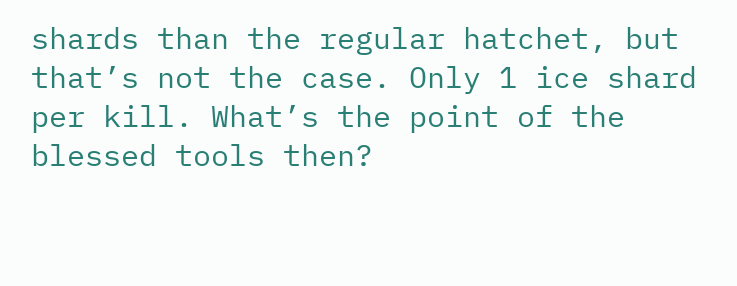shards than the regular hatchet, but that’s not the case. Only 1 ice shard per kill. What’s the point of the blessed tools then?